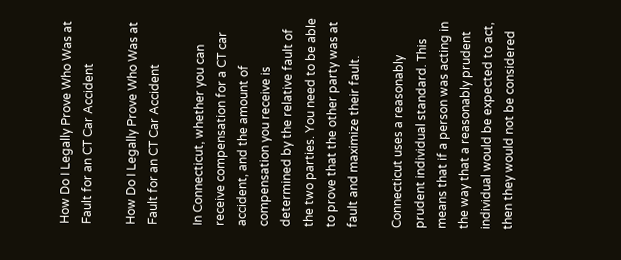How Do I Legally Prove Who Was at Fault for an CT Car Accident

How Do I Legally Prove Who Was at Fault for an CT Car Accident

In Connecticut, whether you can receive compensation for a CT car accident, and the amount of compensation you receive is determined by the relative fault of the two parties. You need to be able to prove that the other party was at fault and maximize their fault.

Connecticut uses a reasonably prudent individual standard. This means that if a person was acting in the way that a reasonably prudent individual would be expected to act, then they would not be considered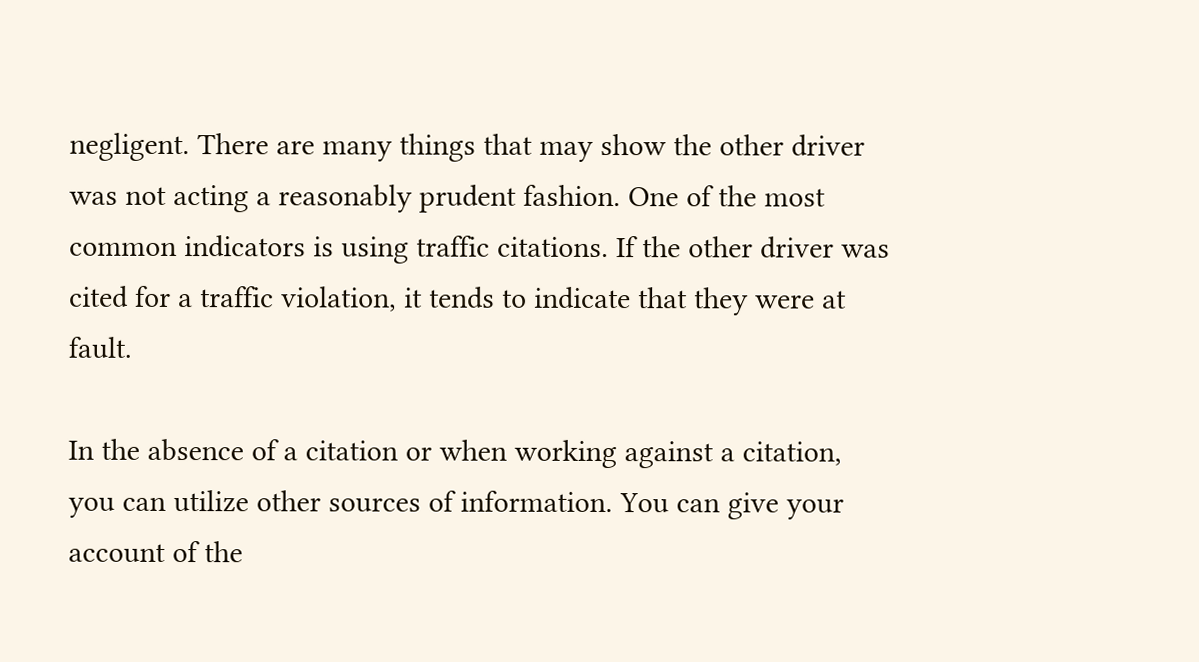negligent. There are many things that may show the other driver was not acting a reasonably prudent fashion. One of the most common indicators is using traffic citations. If the other driver was cited for a traffic violation, it tends to indicate that they were at fault.

In the absence of a citation or when working against a citation, you can utilize other sources of information. You can give your account of the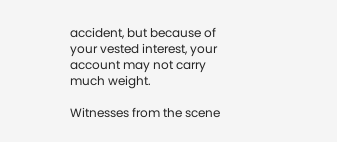accident, but because of your vested interest, your account may not carry much weight.

Witnesses from the scene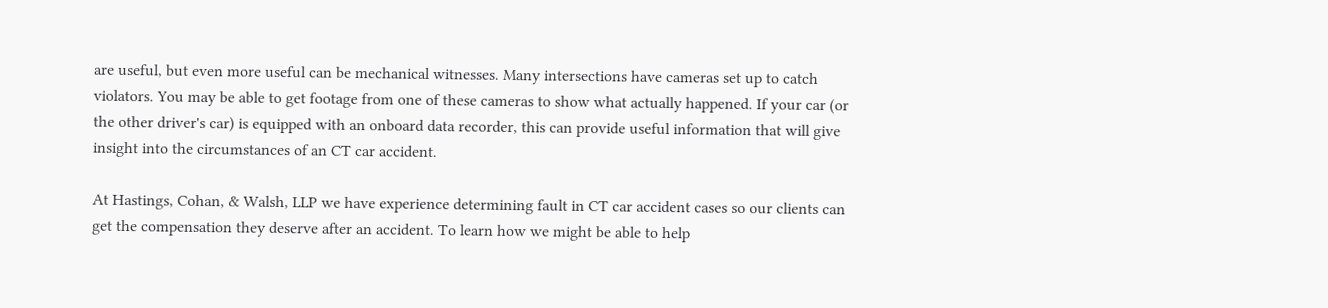are useful, but even more useful can be mechanical witnesses. Many intersections have cameras set up to catch violators. You may be able to get footage from one of these cameras to show what actually happened. If your car (or the other driver's car) is equipped with an onboard data recorder, this can provide useful information that will give insight into the circumstances of an CT car accident.

At Hastings, Cohan, & Walsh, LLP we have experience determining fault in CT car accident cases so our clients can get the compensation they deserve after an accident. To learn how we might be able to help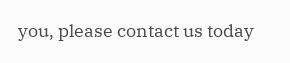you, please contact us today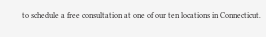to schedule a free consultation at one of our ten locations in Connecticut.